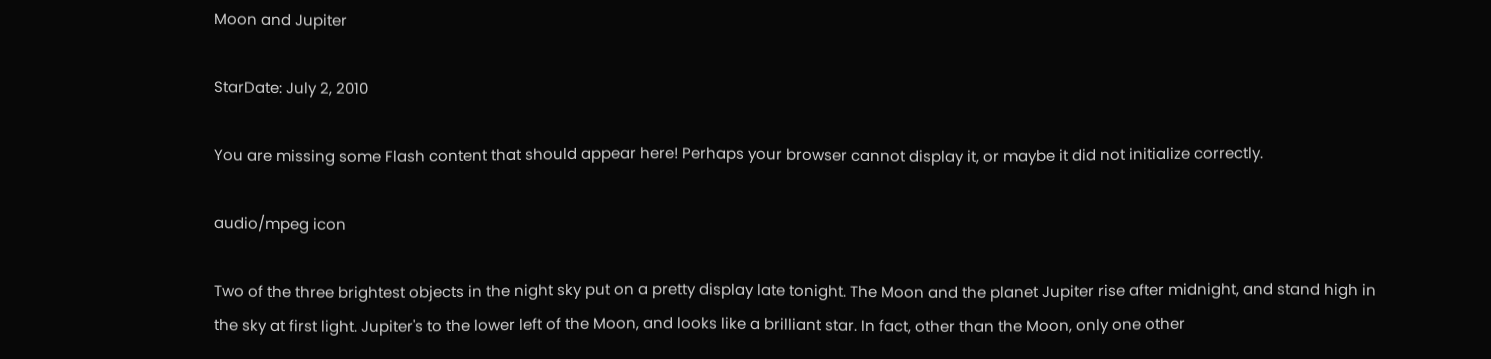Moon and Jupiter

StarDate: July 2, 2010

You are missing some Flash content that should appear here! Perhaps your browser cannot display it, or maybe it did not initialize correctly.

audio/mpeg icon

Two of the three brightest objects in the night sky put on a pretty display late tonight. The Moon and the planet Jupiter rise after midnight, and stand high in the sky at first light. Jupiter's to the lower left of the Moon, and looks like a brilliant star. In fact, other than the Moon, only one other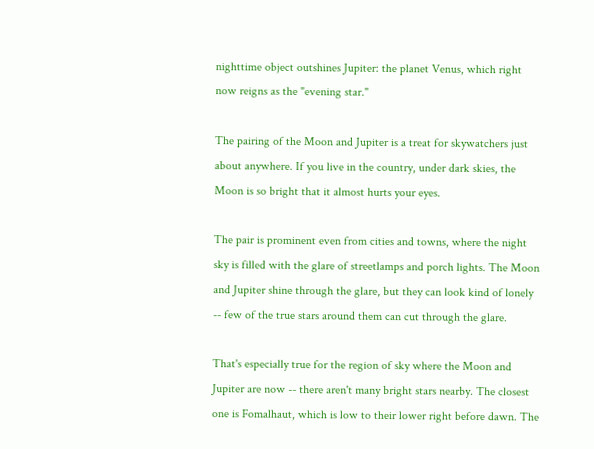nighttime object outshines Jupiter: the planet Venus, which right now reigns as the "evening star."

The pairing of the Moon and Jupiter is a treat for skywatchers just about anywhere. If you live in the country, under dark skies, the Moon is so bright that it almost hurts your eyes.

The pair is prominent even from cities and towns, where the night sky is filled with the glare of streetlamps and porch lights. The Moon and Jupiter shine through the glare, but they can look kind of lonely -- few of the true stars around them can cut through the glare.

That's especially true for the region of sky where the Moon and Jupiter are now -- there aren't many bright stars nearby. The closest one is Fomalhaut, which is low to their lower right before dawn. The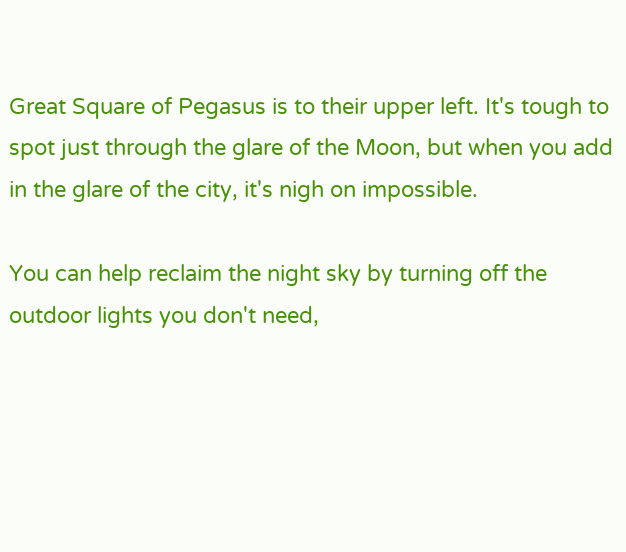Great Square of Pegasus is to their upper left. It's tough to spot just through the glare of the Moon, but when you add in the glare of the city, it's nigh on impossible.

You can help reclaim the night sky by turning off the outdoor lights you don't need,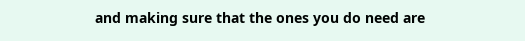and making sure that the ones you do need are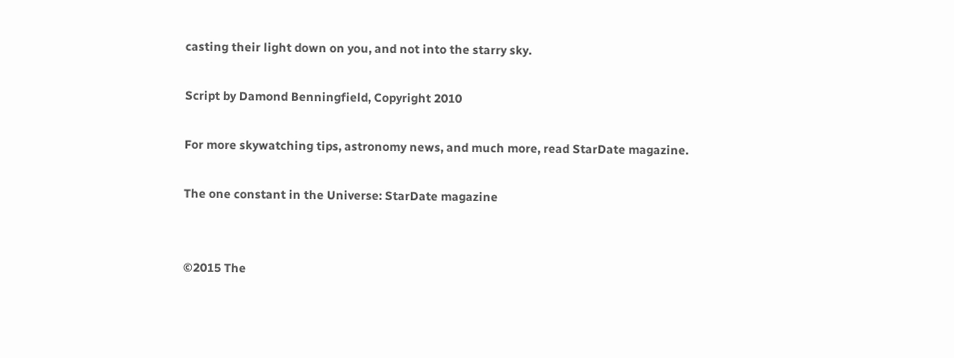casting their light down on you, and not into the starry sky.

Script by Damond Benningfield, Copyright 2010

For more skywatching tips, astronomy news, and much more, read StarDate magazine.

The one constant in the Universe: StarDate magazine


©2015 The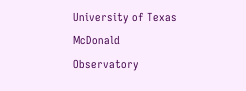University of Texas McDonald Observatory